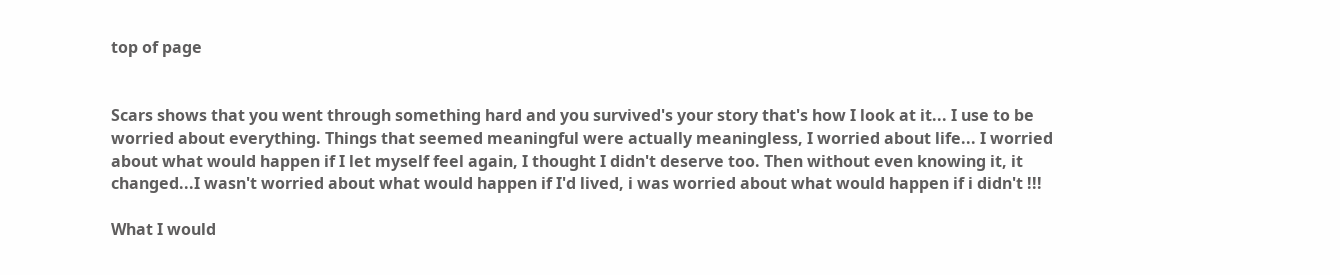top of page


Scars shows that you went through something hard and you survived's your story that's how I look at it... I use to be worried about everything. Things that seemed meaningful were actually meaningless, I worried about life... I worried about what would happen if I let myself feel again, I thought I didn't deserve too. Then without even knowing it, it changed...I wasn't worried about what would happen if I'd lived, i was worried about what would happen if i didn't !!!

What I would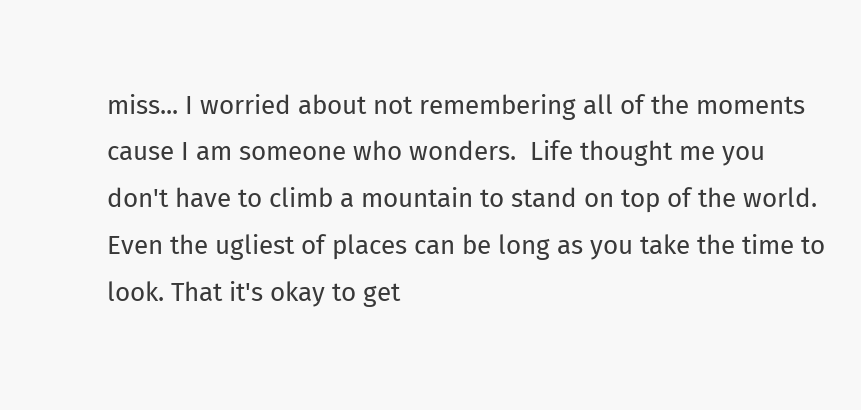miss... I worried about not remembering all of the moments cause I am someone who wonders.  Life thought me you don't have to climb a mountain to stand on top of the world. Even the ugliest of places can be long as you take the time to look. That it's okay to get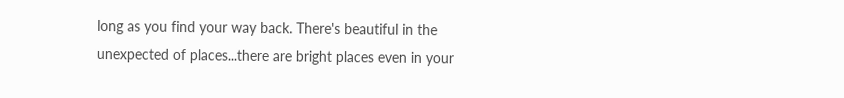long as you find your way back. There's beautiful in the unexpected of places...there are bright places even in your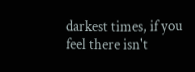darkest times, if you feel there isn't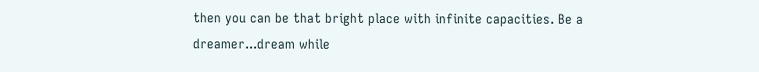then you can be that bright place with infinite capacities. Be a dreamer...dream while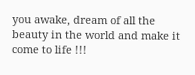you awake, dream of all the beauty in the world and make it come to life !!!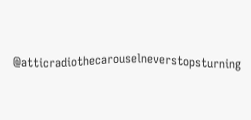@atticradiothecarouselneverstopsturning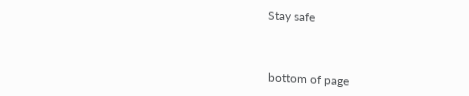Stay safe



bottom of page